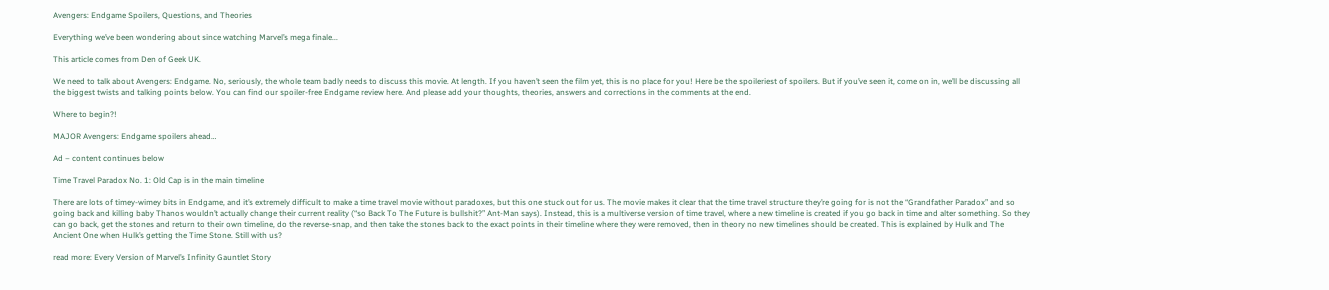Avengers: Endgame Spoilers, Questions, and Theories

Everything we’ve been wondering about since watching Marvel’s mega finale...

This article comes from Den of Geek UK.

We need to talk about Avengers: Endgame. No, seriously, the whole team badly needs to discuss this movie. At length. If you haven’t seen the film yet, this is no place for you! Here be the spoileriest of spoilers. But if you’ve seen it, come on in, we’ll be discussing all the biggest twists and talking points below. You can find our spoiler-free Endgame review here. And please add your thoughts, theories, answers and corrections in the comments at the end.

Where to begin?!

MAJOR Avengers: Endgame spoilers ahead…

Ad – content continues below

Time Travel Paradox No. 1: Old Cap is in the main timeline

There are lots of timey-wimey bits in Endgame, and it’s extremely difficult to make a time travel movie without paradoxes, but this one stuck out for us. The movie makes it clear that the time travel structure they’re going for is not the “Grandfather Paradox” and so going back and killing baby Thanos wouldn’t actually change their current reality (“so Back To The Future is bullshit?” Ant-Man says). Instead, this is a multiverse version of time travel, where a new timeline is created if you go back in time and alter something. So they can go back, get the stones and return to their own timeline, do the reverse-snap, and then take the stones back to the exact points in their timeline where they were removed, then in theory no new timelines should be created. This is explained by Hulk and The Ancient One when Hulk’s getting the Time Stone. Still with us?

read more: Every Version of Marvel’s Infinity Gauntlet Story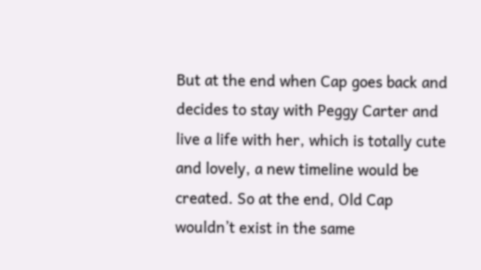But at the end when Cap goes back and decides to stay with Peggy Carter and live a life with her, which is totally cute and lovely, a new timeline would be created. So at the end, Old Cap wouldn’t exist in the same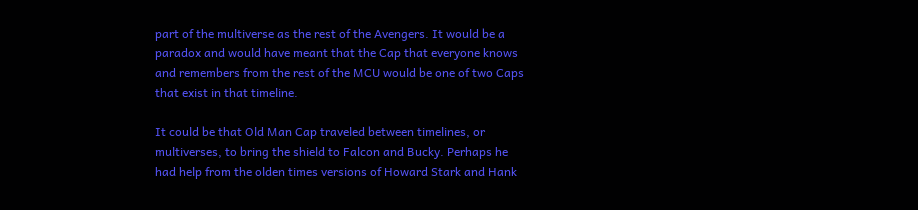part of the multiverse as the rest of the Avengers. It would be a paradox and would have meant that the Cap that everyone knows and remembers from the rest of the MCU would be one of two Caps that exist in that timeline.

It could be that Old Man Cap traveled between timelines, or multiverses, to bring the shield to Falcon and Bucky. Perhaps he had help from the olden times versions of Howard Stark and Hank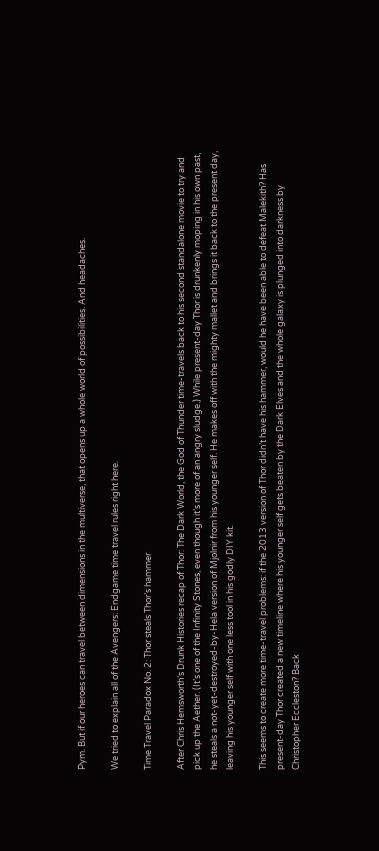Pym. But if our heroes can travel between dimensions in the multiverse, that opens up a whole world of possibilities. And headaches.

We tried to explain all of the Avengers: Endgame time travel rules right here.

Time Travel Paradox No. 2: Thor steals Thor’s hammer

After Chris Hemsworth’s Drunk Histories recap of Thor: The Dark World, the God of Thunder time-travels back to his second standalone movie to try and pick up the Aether. (It’s one of the Infinity Stones, even though it’s more of an angry sludge.) While present-day Thor is drunkenly moping in his own past, he steals a not-yet-destroyed-by-Hela version of Mjolnir from his younger self. He makes off with the mighty mallet and brings it back to the present day, leaving his younger self with one less tool in his godly DIY kit.

This seems to create more time-travel problems: if the 2013 version of Thor didn’t have his hammer, would he have been able to defeat Malekith? Has present-day Thor created a new timeline where his younger self gets beaten by the Dark Elves and the whole galaxy is plunged into darkness by Christopher Eccleston? Back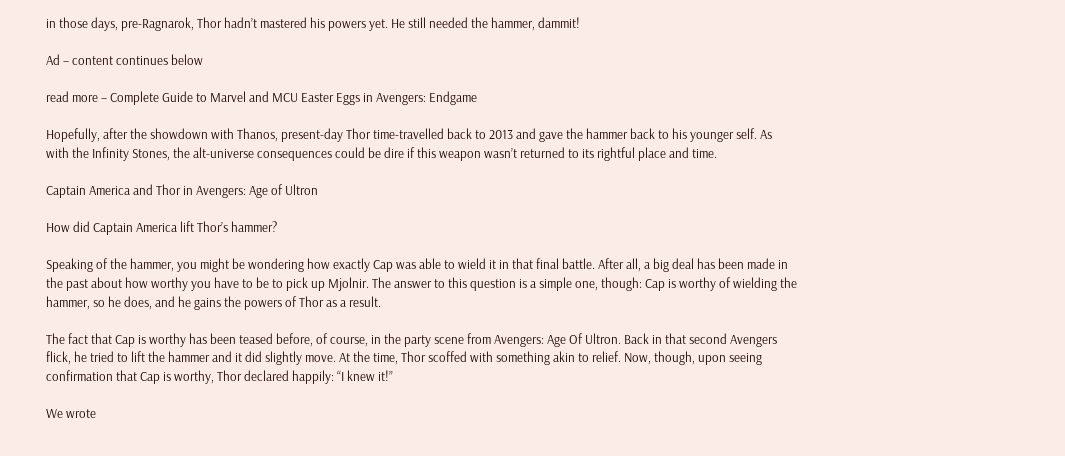in those days, pre-Ragnarok, Thor hadn’t mastered his powers yet. He still needed the hammer, dammit!

Ad – content continues below

read more – Complete Guide to Marvel and MCU Easter Eggs in Avengers: Endgame

Hopefully, after the showdown with Thanos, present-day Thor time-travelled back to 2013 and gave the hammer back to his younger self. As with the Infinity Stones, the alt-universe consequences could be dire if this weapon wasn’t returned to its rightful place and time.

Captain America and Thor in Avengers: Age of Ultron

How did Captain America lift Thor’s hammer?

Speaking of the hammer, you might be wondering how exactly Cap was able to wield it in that final battle. After all, a big deal has been made in the past about how worthy you have to be to pick up Mjolnir. The answer to this question is a simple one, though: Cap is worthy of wielding the hammer, so he does, and he gains the powers of Thor as a result.

The fact that Cap is worthy has been teased before, of course, in the party scene from Avengers: Age Of Ultron. Back in that second Avengers flick, he tried to lift the hammer and it did slightly move. At the time, Thor scoffed with something akin to relief. Now, though, upon seeing confirmation that Cap is worthy, Thor declared happily: “I knew it!”

We wrote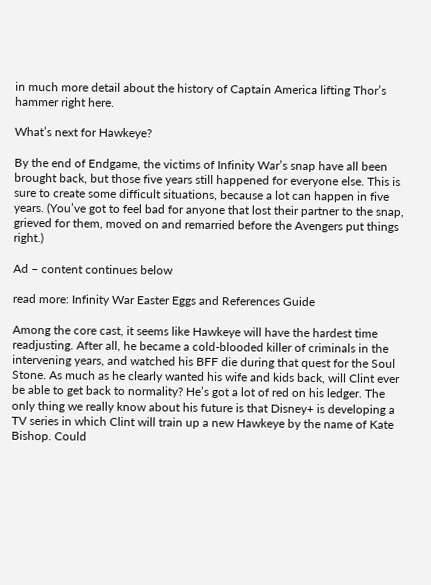in much more detail about the history of Captain America lifting Thor’s hammer right here.

What’s next for Hawkeye?

By the end of Endgame, the victims of Infinity War’s snap have all been brought back, but those five years still happened for everyone else. This is sure to create some difficult situations, because a lot can happen in five years. (You’ve got to feel bad for anyone that lost their partner to the snap, grieved for them, moved on and remarried before the Avengers put things right.)

Ad – content continues below

read more: Infinity War Easter Eggs and References Guide

Among the core cast, it seems like Hawkeye will have the hardest time readjusting. After all, he became a cold-blooded killer of criminals in the intervening years, and watched his BFF die during that quest for the Soul Stone. As much as he clearly wanted his wife and kids back, will Clint ever be able to get back to normality? He’s got a lot of red on his ledger. The only thing we really know about his future is that Disney+ is developing a TV series in which Clint will train up a new Hawkeye by the name of Kate Bishop. Could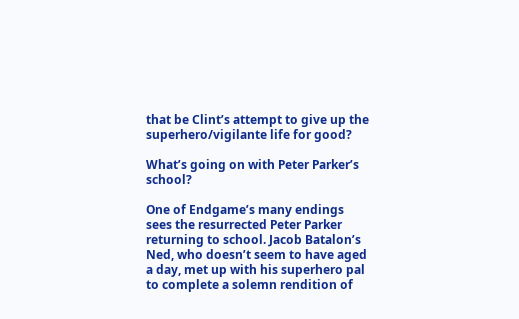that be Clint’s attempt to give up the superhero/vigilante life for good?

What’s going on with Peter Parker’s school?

One of Endgame’s many endings sees the resurrected Peter Parker returning to school. Jacob Batalon’s Ned, who doesn’t seem to have aged a day, met up with his superhero pal to complete a solemn rendition of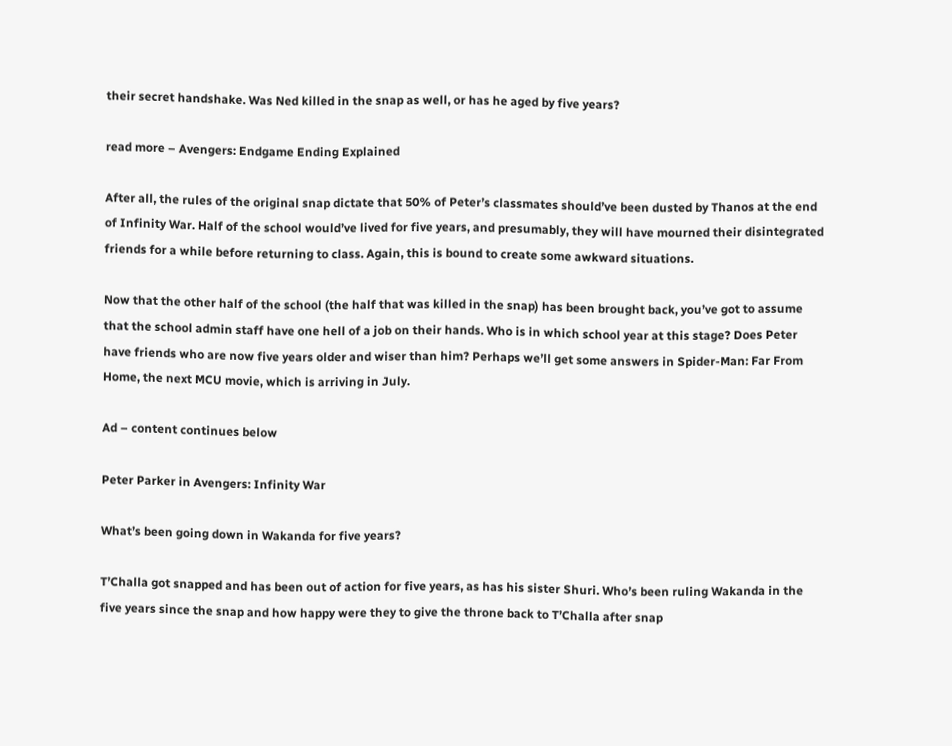their secret handshake. Was Ned killed in the snap as well, or has he aged by five years?

read more – Avengers: Endgame Ending Explained

After all, the rules of the original snap dictate that 50% of Peter’s classmates should’ve been dusted by Thanos at the end of Infinity War. Half of the school would’ve lived for five years, and presumably, they will have mourned their disintegrated friends for a while before returning to class. Again, this is bound to create some awkward situations.

Now that the other half of the school (the half that was killed in the snap) has been brought back, you’ve got to assume that the school admin staff have one hell of a job on their hands. Who is in which school year at this stage? Does Peter have friends who are now five years older and wiser than him? Perhaps we’ll get some answers in Spider-Man: Far From Home, the next MCU movie, which is arriving in July.

Ad – content continues below

Peter Parker in Avengers: Infinity War

What’s been going down in Wakanda for five years?

T’Challa got snapped and has been out of action for five years, as has his sister Shuri. Who’s been ruling Wakanda in the five years since the snap and how happy were they to give the throne back to T’Challa after snap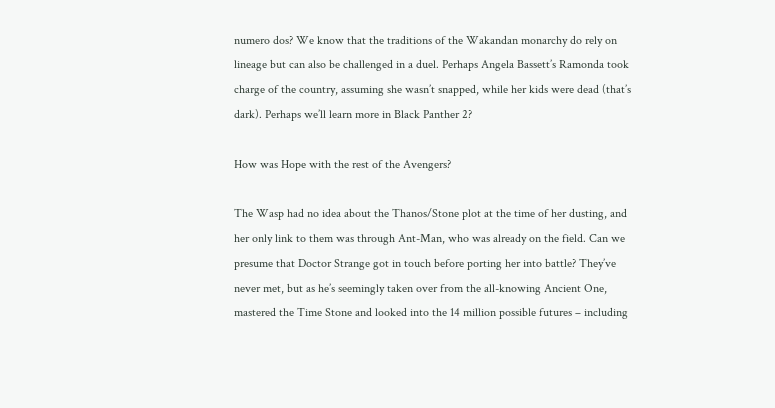numero dos? We know that the traditions of the Wakandan monarchy do rely on lineage but can also be challenged in a duel. Perhaps Angela Bassett’s Ramonda took charge of the country, assuming she wasn’t snapped, while her kids were dead (that’s dark). Perhaps we’ll learn more in Black Panther 2?

How was Hope with the rest of the Avengers?

The Wasp had no idea about the Thanos/Stone plot at the time of her dusting, and her only link to them was through Ant-Man, who was already on the field. Can we presume that Doctor Strange got in touch before porting her into battle? They’ve never met, but as he’s seemingly taken over from the all-knowing Ancient One, mastered the Time Stone and looked into the 14 million possible futures – including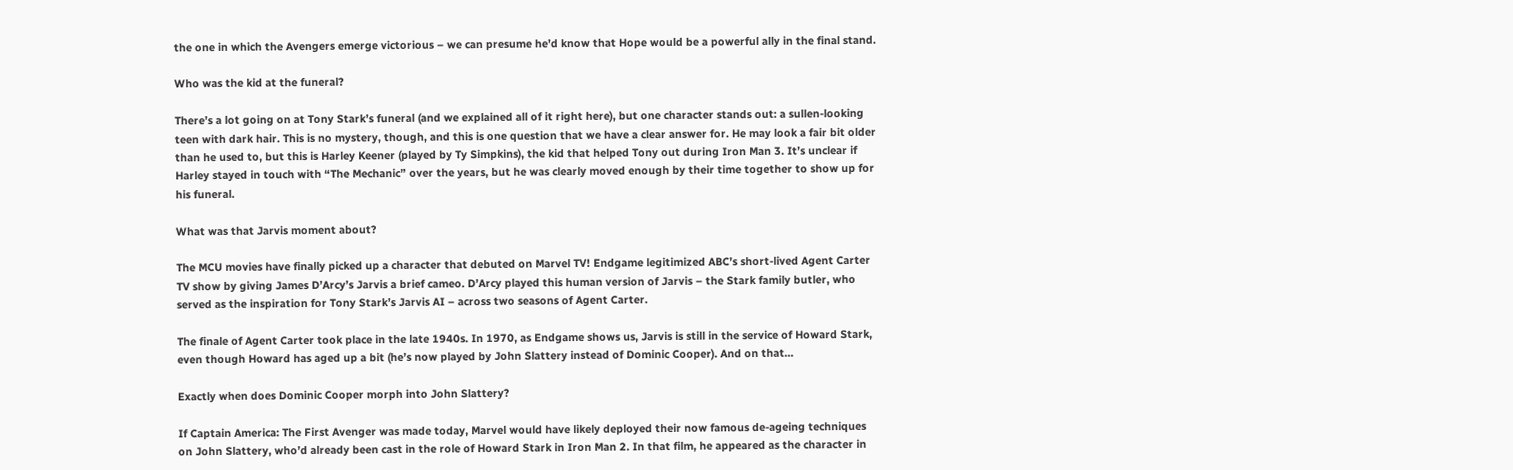the one in which the Avengers emerge victorious – we can presume he’d know that Hope would be a powerful ally in the final stand.

Who was the kid at the funeral?

There’s a lot going on at Tony Stark’s funeral (and we explained all of it right here), but one character stands out: a sullen-looking teen with dark hair. This is no mystery, though, and this is one question that we have a clear answer for. He may look a fair bit older than he used to, but this is Harley Keener (played by Ty Simpkins), the kid that helped Tony out during Iron Man 3. It’s unclear if Harley stayed in touch with “The Mechanic” over the years, but he was clearly moved enough by their time together to show up for his funeral.

What was that Jarvis moment about?

The MCU movies have finally picked up a character that debuted on Marvel TV! Endgame legitimized ABC’s short-lived Agent Carter TV show by giving James D’Arcy’s Jarvis a brief cameo. D’Arcy played this human version of Jarvis – the Stark family butler, who served as the inspiration for Tony Stark’s Jarvis AI – across two seasons of Agent Carter.

The finale of Agent Carter took place in the late 1940s. In 1970, as Endgame shows us, Jarvis is still in the service of Howard Stark, even though Howard has aged up a bit (he’s now played by John Slattery instead of Dominic Cooper). And on that…

Exactly when does Dominic Cooper morph into John Slattery?

If Captain America: The First Avenger was made today, Marvel would have likely deployed their now famous de-ageing techniques on John Slattery, who’d already been cast in the role of Howard Stark in Iron Man 2. In that film, he appeared as the character in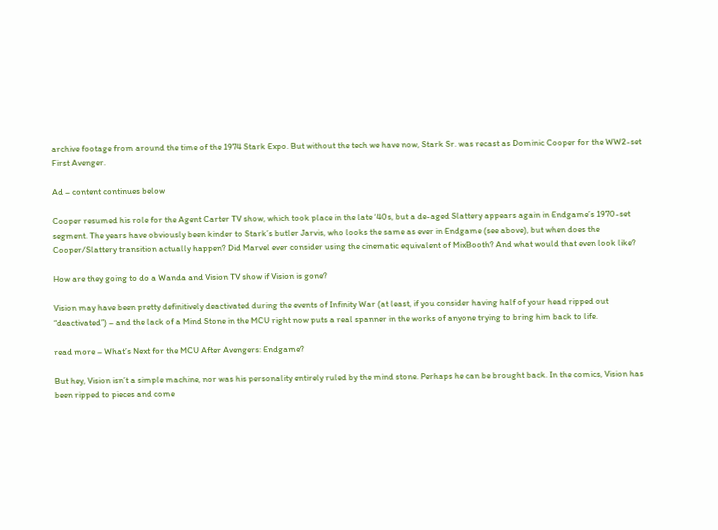archive footage from around the time of the 1974 Stark Expo. But without the tech we have now, Stark Sr. was recast as Dominic Cooper for the WW2-set First Avenger.

Ad – content continues below

Cooper resumed his role for the Agent Carter TV show, which took place in the late ‘40s, but a de-aged Slattery appears again in Endgame’s 1970-set segment. The years have obviously been kinder to Stark’s butler Jarvis, who looks the same as ever in Endgame (see above), but when does the Cooper/Slattery transition actually happen? Did Marvel ever consider using the cinematic equivalent of MixBooth? And what would that even look like?

How are they going to do a Wanda and Vision TV show if Vision is gone?

Vision may have been pretty definitively deactivated during the events of Infinity War (at least, if you consider having half of your head ripped out “deactivated”) – and the lack of a Mind Stone in the MCU right now puts a real spanner in the works of anyone trying to bring him back to life.

read more – What’s Next for the MCU After Avengers: Endgame?

But hey, Vision isn’t a simple machine, nor was his personality entirely ruled by the mind stone. Perhaps he can be brought back. In the comics, Vision has been ripped to pieces and come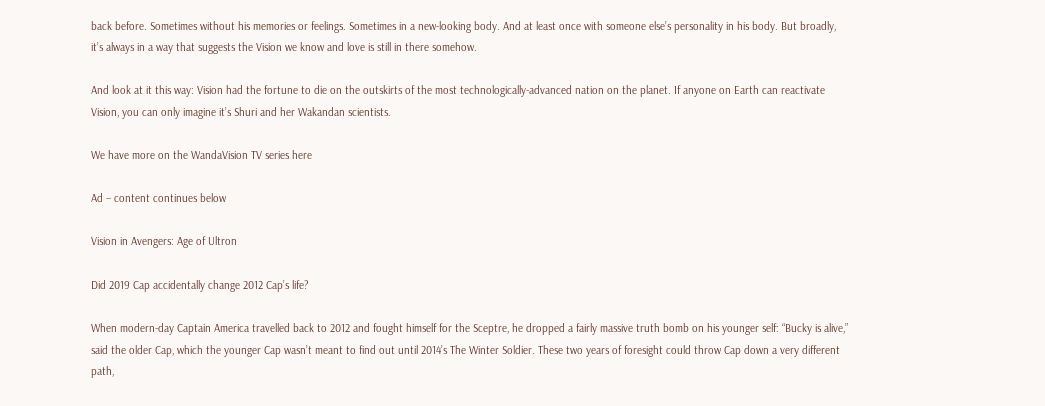back before. Sometimes without his memories or feelings. Sometimes in a new-looking body. And at least once with someone else’s personality in his body. But broadly, it’s always in a way that suggests the Vision we know and love is still in there somehow.

And look at it this way: Vision had the fortune to die on the outskirts of the most technologically-advanced nation on the planet. If anyone on Earth can reactivate Vision, you can only imagine it’s Shuri and her Wakandan scientists.

We have more on the WandaVision TV series here

Ad – content continues below

Vision in Avengers: Age of Ultron

Did 2019 Cap accidentally change 2012 Cap’s life?

When modern-day Captain America travelled back to 2012 and fought himself for the Sceptre, he dropped a fairly massive truth bomb on his younger self: “Bucky is alive,” said the older Cap, which the younger Cap wasn’t meant to find out until 2014’s The Winter Soldier. These two years of foresight could throw Cap down a very different path,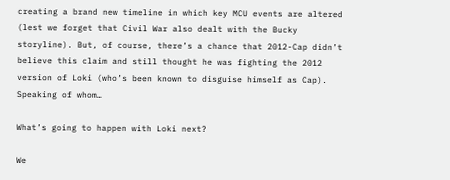creating a brand new timeline in which key MCU events are altered (lest we forget that Civil War also dealt with the Bucky storyline). But, of course, there’s a chance that 2012-Cap didn’t believe this claim and still thought he was fighting the 2012 version of Loki (who’s been known to disguise himself as Cap). Speaking of whom…

What’s going to happen with Loki next?

We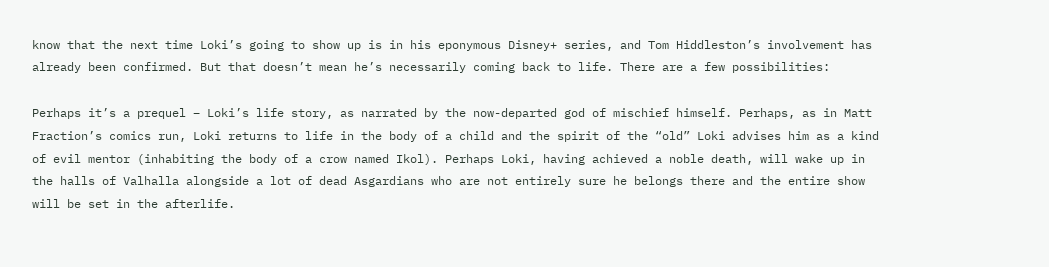know that the next time Loki’s going to show up is in his eponymous Disney+ series, and Tom Hiddleston’s involvement has already been confirmed. But that doesn’t mean he’s necessarily coming back to life. There are a few possibilities:

Perhaps it’s a prequel – Loki’s life story, as narrated by the now-departed god of mischief himself. Perhaps, as in Matt Fraction’s comics run, Loki returns to life in the body of a child and the spirit of the “old” Loki advises him as a kind of evil mentor (inhabiting the body of a crow named Ikol). Perhaps Loki, having achieved a noble death, will wake up in the halls of Valhalla alongside a lot of dead Asgardians who are not entirely sure he belongs there and the entire show will be set in the afterlife.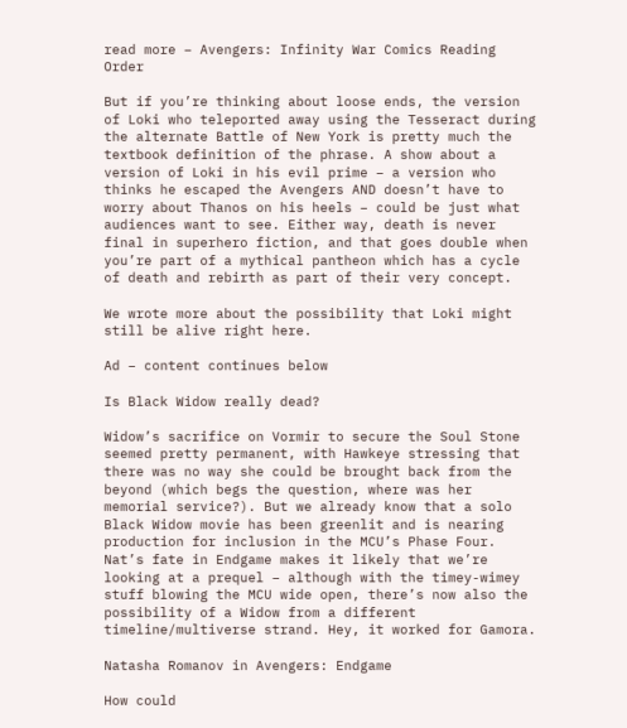read more – Avengers: Infinity War Comics Reading Order

But if you’re thinking about loose ends, the version of Loki who teleported away using the Tesseract during the alternate Battle of New York is pretty much the textbook definition of the phrase. A show about a version of Loki in his evil prime – a version who thinks he escaped the Avengers AND doesn’t have to worry about Thanos on his heels – could be just what audiences want to see. Either way, death is never final in superhero fiction, and that goes double when you’re part of a mythical pantheon which has a cycle of death and rebirth as part of their very concept.

We wrote more about the possibility that Loki might still be alive right here.

Ad – content continues below

Is Black Widow really dead?

Widow’s sacrifice on Vormir to secure the Soul Stone seemed pretty permanent, with Hawkeye stressing that there was no way she could be brought back from the beyond (which begs the question, where was her memorial service?). But we already know that a solo Black Widow movie has been greenlit and is nearing production for inclusion in the MCU’s Phase Four. Nat’s fate in Endgame makes it likely that we’re looking at a prequel – although with the timey-wimey stuff blowing the MCU wide open, there’s now also the possibility of a Widow from a different timeline/multiverse strand. Hey, it worked for Gamora.

Natasha Romanov in Avengers: Endgame

How could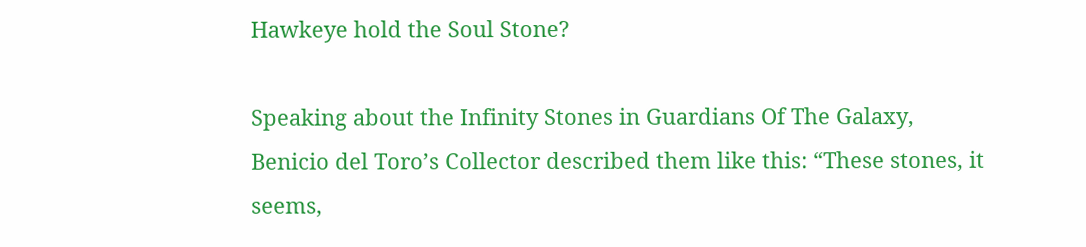Hawkeye hold the Soul Stone?

Speaking about the Infinity Stones in Guardians Of The Galaxy, Benicio del Toro’s Collector described them like this: “These stones, it seems,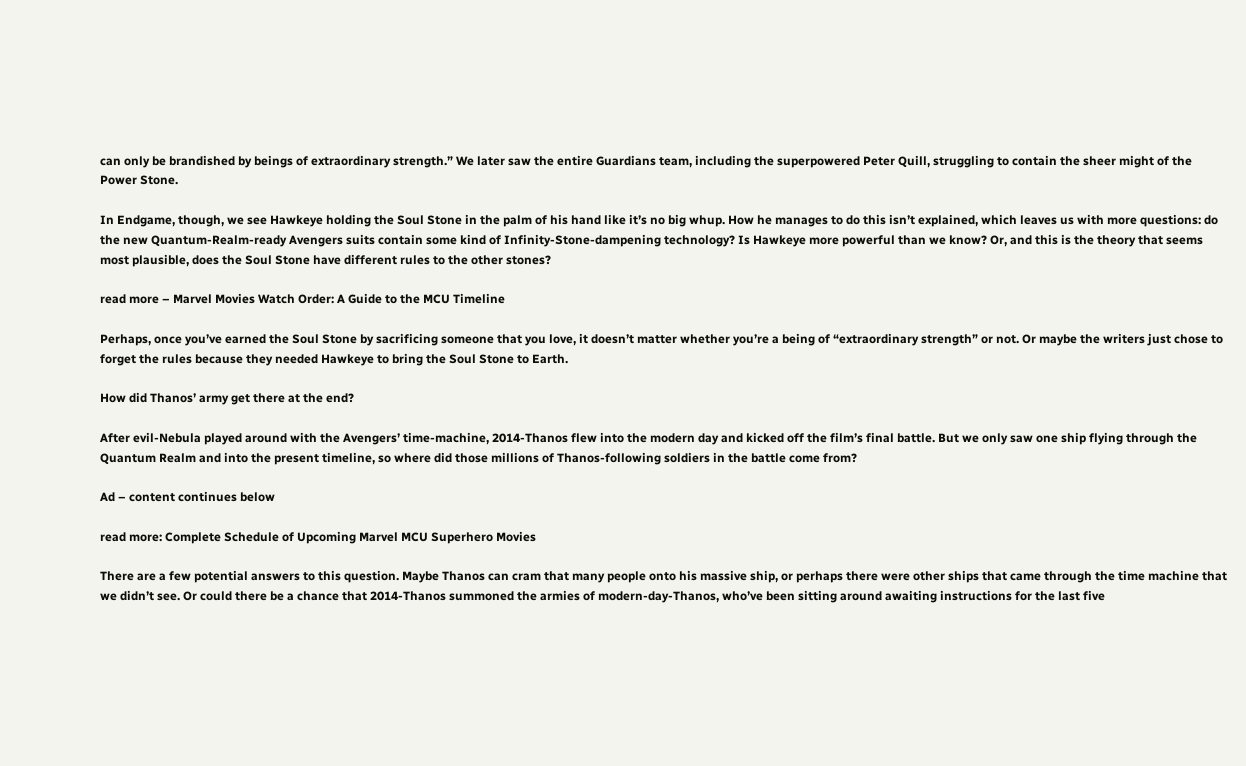can only be brandished by beings of extraordinary strength.” We later saw the entire Guardians team, including the superpowered Peter Quill, struggling to contain the sheer might of the Power Stone.

In Endgame, though, we see Hawkeye holding the Soul Stone in the palm of his hand like it’s no big whup. How he manages to do this isn’t explained, which leaves us with more questions: do the new Quantum-Realm-ready Avengers suits contain some kind of Infinity-Stone-dampening technology? Is Hawkeye more powerful than we know? Or, and this is the theory that seems most plausible, does the Soul Stone have different rules to the other stones?

read more – Marvel Movies Watch Order: A Guide to the MCU Timeline

Perhaps, once you’ve earned the Soul Stone by sacrificing someone that you love, it doesn’t matter whether you’re a being of “extraordinary strength” or not. Or maybe the writers just chose to forget the rules because they needed Hawkeye to bring the Soul Stone to Earth.

How did Thanos’ army get there at the end?

After evil-Nebula played around with the Avengers’ time-machine, 2014-Thanos flew into the modern day and kicked off the film’s final battle. But we only saw one ship flying through the Quantum Realm and into the present timeline, so where did those millions of Thanos-following soldiers in the battle come from?

Ad – content continues below

read more: Complete Schedule of Upcoming Marvel MCU Superhero Movies

There are a few potential answers to this question. Maybe Thanos can cram that many people onto his massive ship, or perhaps there were other ships that came through the time machine that we didn’t see. Or could there be a chance that 2014-Thanos summoned the armies of modern-day-Thanos, who’ve been sitting around awaiting instructions for the last five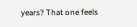years? That one feels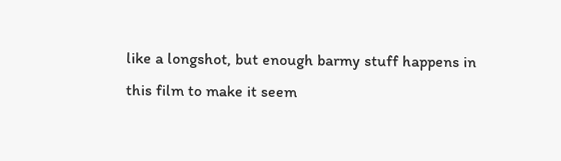like a longshot, but enough barmy stuff happens in this film to make it seem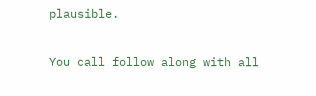plausible.

You call follow along with all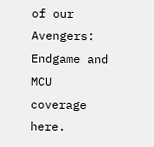of our Avengers: Endgame and MCU coverage here.